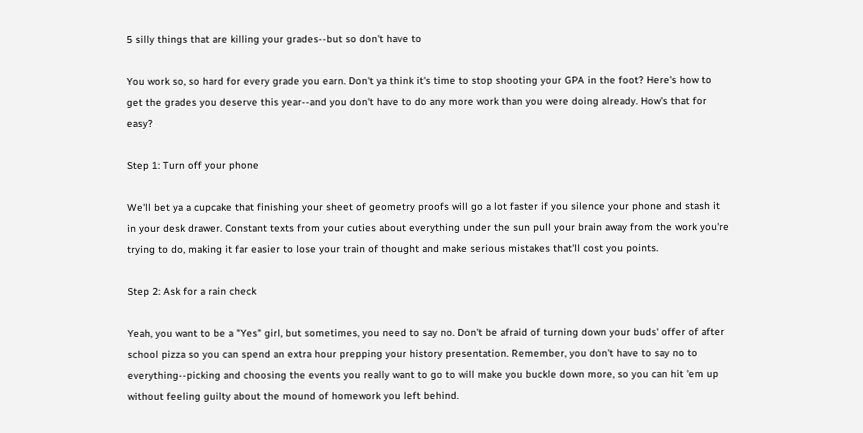5 silly things that are killing your grades--but so don't have to

You work so, so hard for every grade you earn. Don't ya think it's time to stop shooting your GPA in the foot? Here's how to get the grades you deserve this year--and you don't have to do any more work than you were doing already. How's that for easy?

Step 1: Turn off your phone

We'll bet ya a cupcake that finishing your sheet of geometry proofs will go a lot faster if you silence your phone and stash it in your desk drawer. Constant texts from your cuties about everything under the sun pull your brain away from the work you're trying to do, making it far easier to lose your train of thought and make serious mistakes that'll cost you points.

Step 2: Ask for a rain check

Yeah, you want to be a "Yes" girl, but sometimes, you need to say no. Don't be afraid of turning down your buds' offer of after school pizza so you can spend an extra hour prepping your history presentation. Remember, you don't have to say no to everything--picking and choosing the events you really want to go to will make you buckle down more, so you can hit 'em up without feeling guilty about the mound of homework you left behind.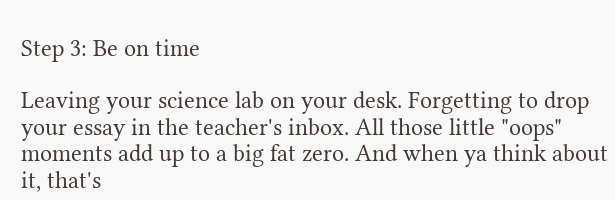Step 3: Be on time

Leaving your science lab on your desk. Forgetting to drop your essay in the teacher's inbox. All those little "oops" moments add up to a big fat zero. And when ya think about it, that's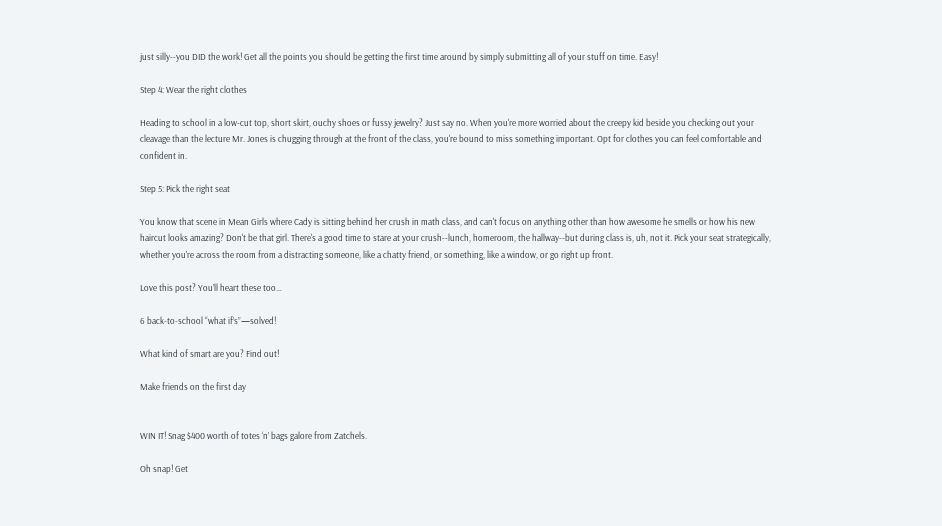just silly--you DID the work! Get all the points you should be getting the first time around by simply submitting all of your stuff on time. Easy!

Step 4: Wear the right clothes

Heading to school in a low-cut top, short skirt, ouchy shoes or fussy jewelry? Just say no. When you're more worried about the creepy kid beside you checking out your cleavage than the lecture Mr. Jones is chugging through at the front of the class, you're bound to miss something important. Opt for clothes you can feel comfortable and confident in.

Step 5: Pick the right seat

You know that scene in Mean Girls where Cady is sitting behind her crush in math class, and can't focus on anything other than how awesome he smells or how his new haircut looks amazing? Don't be that girl. There's a good time to stare at your crush--lunch, homeroom, the hallway--but during class is, uh, not it. Pick your seat strategically, whether you're across the room from a distracting someone, like a chatty friend, or something, like a window, or go right up front.

Love this post? You’ll heart these too…

6 back-to-school “what if’s”—solved!

What kind of smart are you? Find out!

Make friends on the first day


WIN IT! Snag $400 worth of totes ‘n’ bags galore from Zatchels.

Oh snap! Get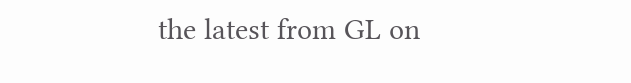the latest from GL on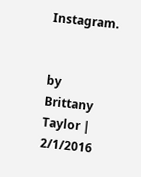Instagram.


by Brittany Taylor | 2/1/2016